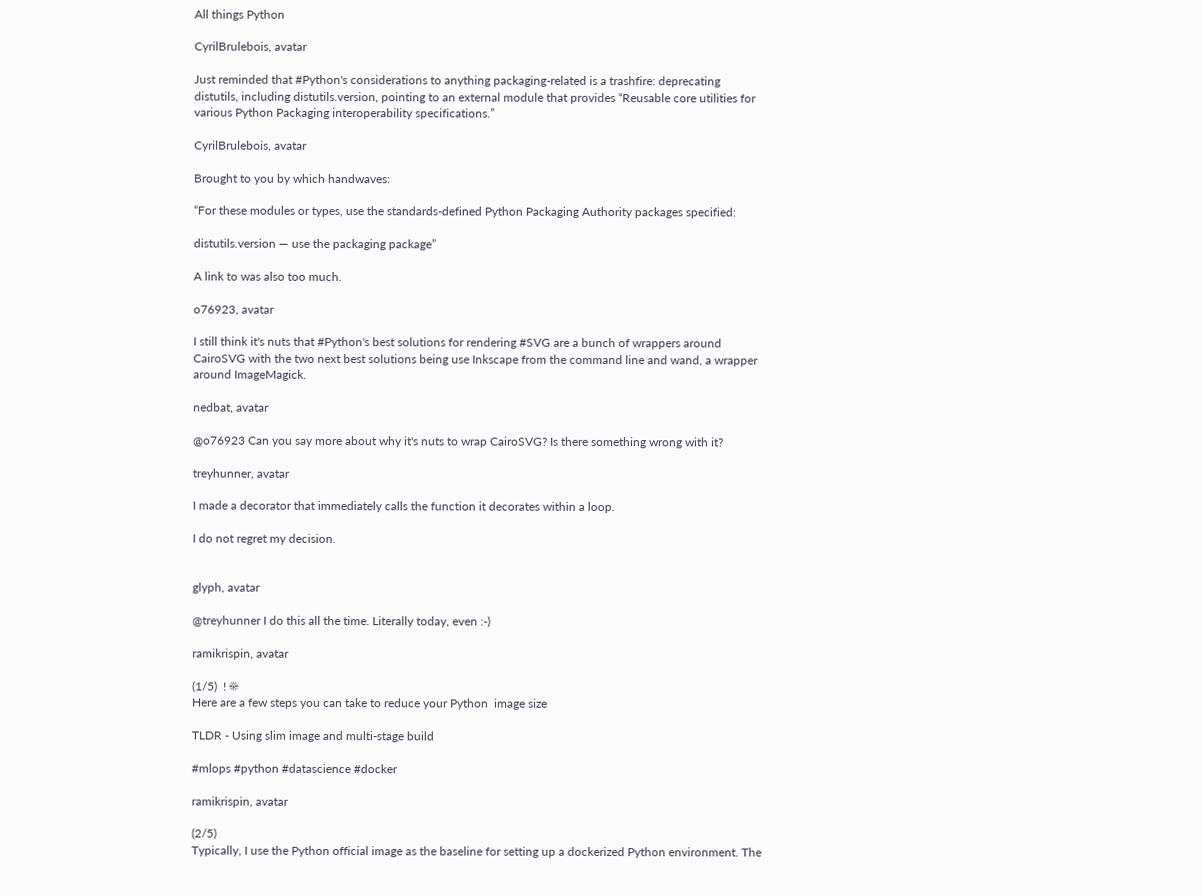All things Python

CyrilBrulebois, avatar

Just reminded that #Python's considerations to anything packaging-related is a trashfire: deprecating distutils, including distutils.version, pointing to an external module that provides “Reusable core utilities for various Python Packaging interoperability specifications.”

CyrilBrulebois, avatar

Brought to you by which handwaves:

“For these modules or types, use the standards-defined Python Packaging Authority packages specified:

distutils.version — use the packaging package”

A link to was also too much.

o76923, avatar

I still think it's nuts that #Python's best solutions for rendering #SVG are a bunch of wrappers around CairoSVG with the two next best solutions being use Inkscape from the command line and wand, a wrapper around ImageMagick.

nedbat, avatar

@o76923 Can you say more about why it's nuts to wrap CairoSVG? Is there something wrong with it?

treyhunner, avatar

I made a decorator that immediately calls the function it decorates within a loop.

I do not regret my decision.


glyph, avatar

@treyhunner I do this all the time. Literally today, even :-)

ramikrispin, avatar

(1/5)  ! ☀
Here are a few steps you can take to reduce your Python  image size

TLDR - Using slim image and multi-stage build

#mlops #python #datascience #docker

ramikrispin, avatar

(2/5)
Typically, I use the Python official image as the baseline for setting up a dockerized Python environment. The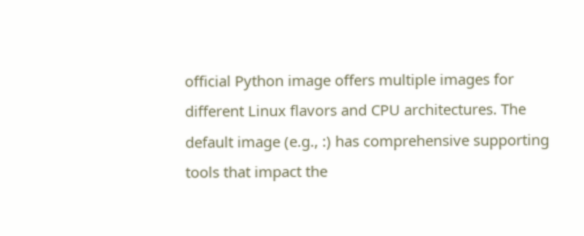official Python image offers multiple images for different Linux flavors and CPU architectures. The default image (e.g., :) has comprehensive supporting tools that impact the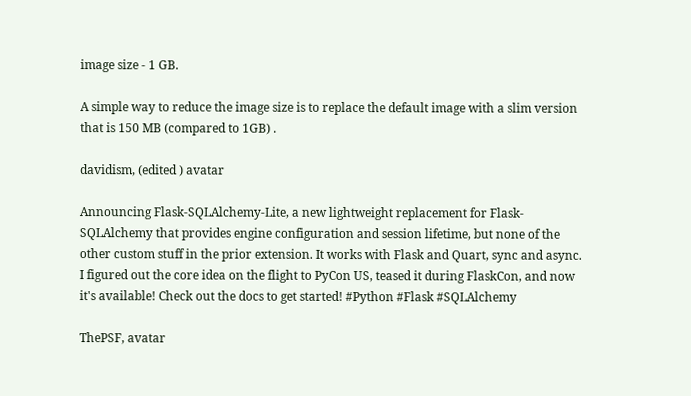image size - 1 GB.

A simple way to reduce the image size is to replace the default image with a slim version that is 150 MB (compared to 1GB) .

davidism, (edited ) avatar

Announcing Flask-SQLAlchemy-Lite, a new lightweight replacement for Flask-SQLAlchemy that provides engine configuration and session lifetime, but none of the other custom stuff in the prior extension. It works with Flask and Quart, sync and async. I figured out the core idea on the flight to PyCon US, teased it during FlaskCon, and now it's available! Check out the docs to get started! #Python #Flask #SQLAlchemy

ThePSF, avatar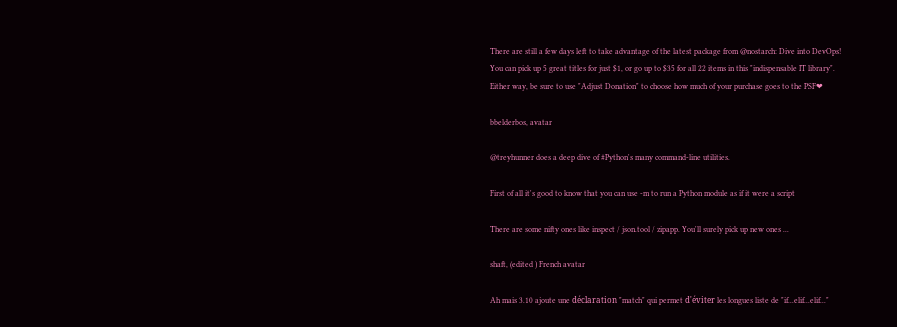There are still a few days left to take advantage of the latest package from @nostarch: Dive into DevOps!
You can pick up 5 great titles for just $1, or go up to $35 for all 22 items in this "indispensable IT library".
Either way, be sure to use "Adjust Donation" to choose how much of your purchase goes to the PSF❤

bbelderbos, avatar

@treyhunner does a deep dive of #Python's many command-line utilities.

First of all it's good to know that you can use -m to run a Python module as if it were a script

There are some nifty ones like inspect / json.tool / zipapp. You'll surely pick up new ones ...

shaft, (edited ) French avatar

Ah mais 3.10 ajoute une déclaration "match" qui permet d'éviter les longues liste de "if...elif...elif..."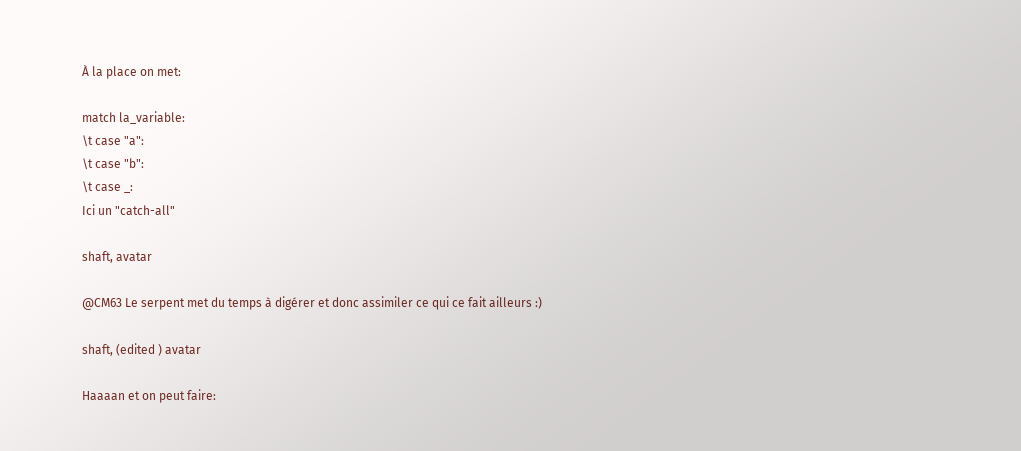À la place on met:

match la_variable:
\t case "a":
\t case "b":
\t case _:
Ici un "catch-all"

shaft, avatar

@CM63 Le serpent met du temps à digérer et donc assimiler ce qui ce fait ailleurs :)

shaft, (edited ) avatar

Haaaan et on peut faire: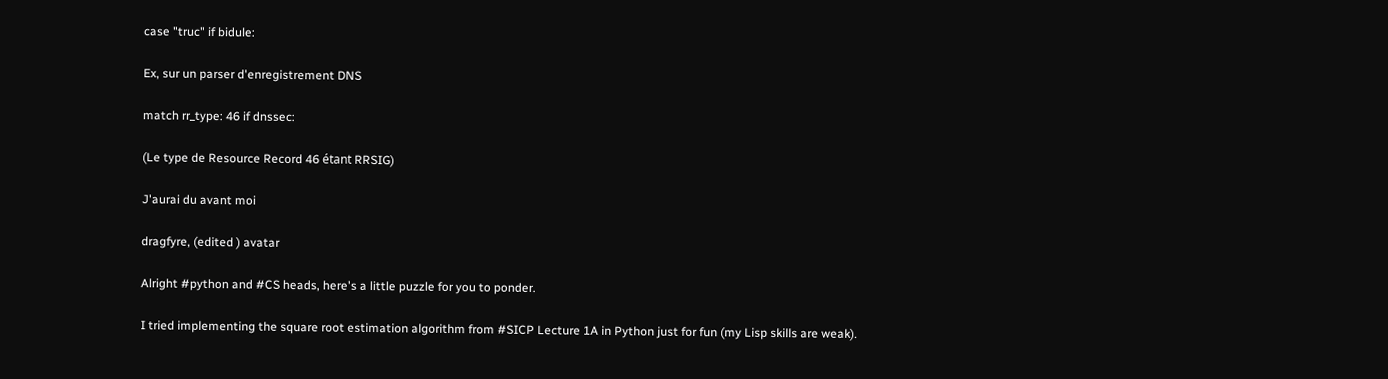case "truc" if bidule:

Ex, sur un parser d'enregistrement DNS

match rr_type: 46 if dnssec:

(Le type de Resource Record 46 étant RRSIG)

J'aurai du avant moi

dragfyre, (edited ) avatar

Alright #python and #CS heads, here's a little puzzle for you to ponder.

I tried implementing the square root estimation algorithm from #SICP Lecture 1A in Python just for fun (my Lisp skills are weak).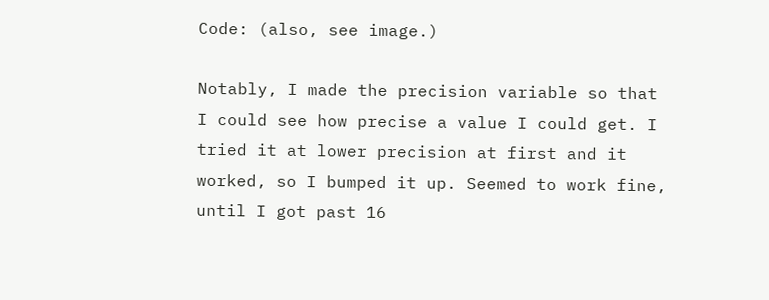Code: (also, see image.)

Notably, I made the precision variable so that I could see how precise a value I could get. I tried it at lower precision at first and it worked, so I bumped it up. Seemed to work fine, until I got past 16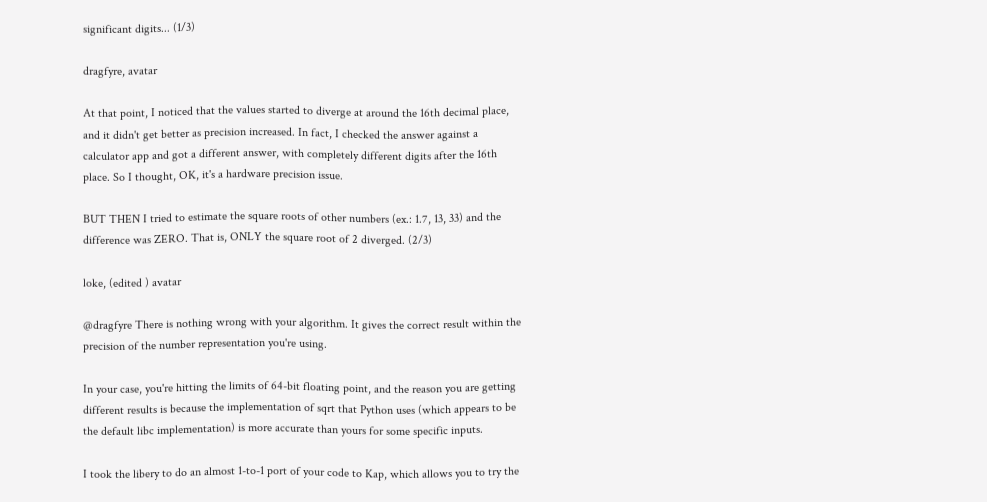significant digits... (1/3)

dragfyre, avatar

At that point, I noticed that the values started to diverge at around the 16th decimal place, and it didn't get better as precision increased. In fact, I checked the answer against a calculator app and got a different answer, with completely different digits after the 16th place. So I thought, OK, it's a hardware precision issue.

BUT THEN I tried to estimate the square roots of other numbers (ex.: 1.7, 13, 33) and the difference was ZERO. That is, ONLY the square root of 2 diverged. (2/3)

loke, (edited ) avatar

@dragfyre There is nothing wrong with your algorithm. It gives the correct result within the precision of the number representation you're using.

In your case, you're hitting the limits of 64-bit floating point, and the reason you are getting different results is because the implementation of sqrt that Python uses (which appears to be the default libc implementation) is more accurate than yours for some specific inputs.

I took the libery to do an almost 1-to-1 port of your code to Kap, which allows you to try the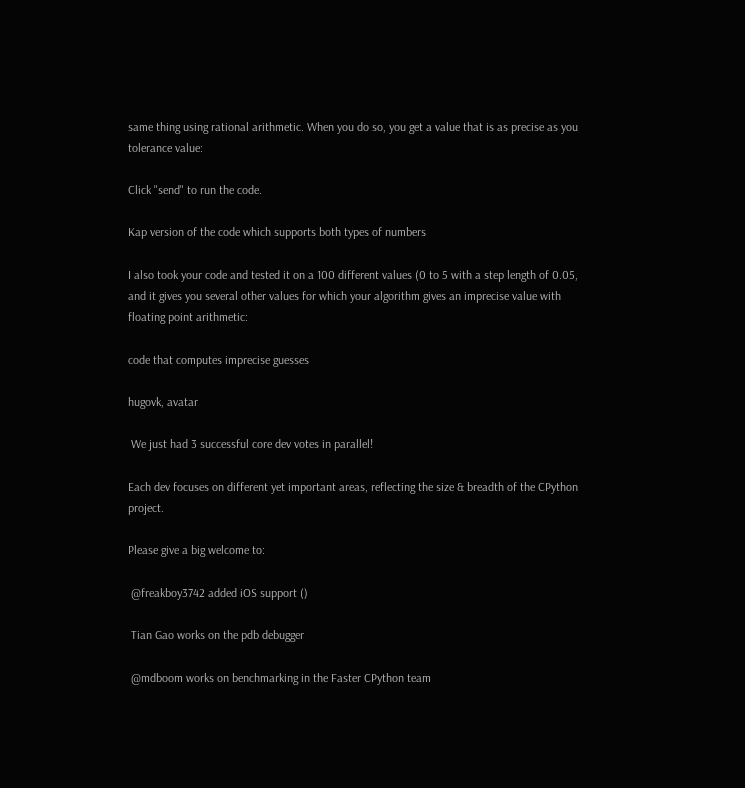same thing using rational arithmetic. When you do so, you get a value that is as precise as you tolerance value:

Click "send" to run the code.

Kap version of the code which supports both types of numbers

I also took your code and tested it on a 100 different values (0 to 5 with a step length of 0.05, and it gives you several other values for which your algorithm gives an imprecise value with floating point arithmetic:

code that computes imprecise guesses

hugovk, avatar

 We just had 3 successful core dev votes in parallel!

Each dev focuses on different yet important areas, reflecting the size & breadth of the CPython project.

Please give a big welcome to:

 @freakboy3742 added iOS support ()

 Tian Gao works on the pdb debugger

 @mdboom works on benchmarking in the Faster CPython team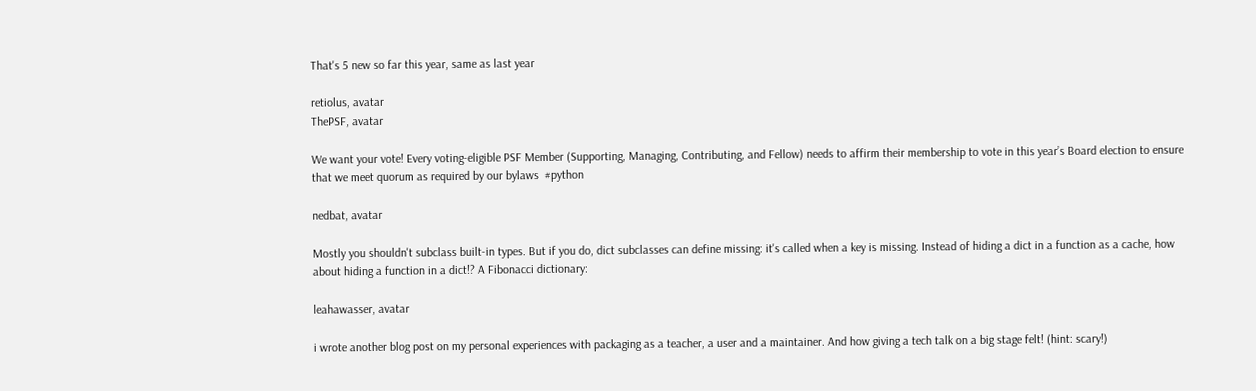That's 5 new so far this year, same as last year

retiolus, avatar
ThePSF, avatar

We want your vote! Every voting-eligible PSF Member (Supporting, Managing, Contributing, and Fellow) needs to affirm their membership to vote in this year’s Board election to ensure that we meet quorum as required by our bylaws  #python

nedbat, avatar

Mostly you shouldn't subclass built-in types. But if you do, dict subclasses can define missing: it's called when a key is missing. Instead of hiding a dict in a function as a cache, how about hiding a function in a dict!? A Fibonacci dictionary:

leahawasser, avatar

i wrote another blog post on my personal experiences with packaging as a teacher, a user and a maintainer. And how giving a tech talk on a big stage felt! (hint: scary!)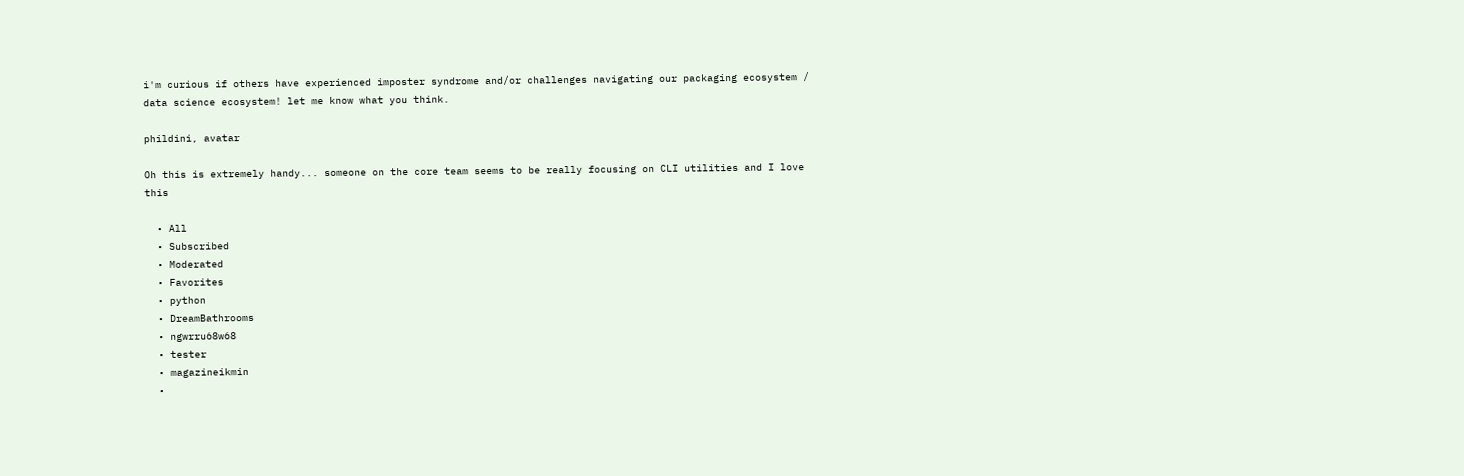i'm curious if others have experienced imposter syndrome and/or challenges navigating our packaging ecosystem / data science ecosystem! let me know what you think.

phildini, avatar

Oh this is extremely handy... someone on the core team seems to be really focusing on CLI utilities and I love this

  • All
  • Subscribed
  • Moderated
  • Favorites
  • python
  • DreamBathrooms
  • ngwrru68w68
  • tester
  • magazineikmin
  •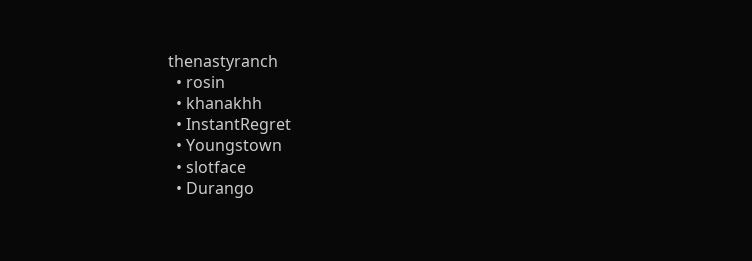thenastyranch
  • rosin
  • khanakhh
  • InstantRegret
  • Youngstown
  • slotface
  • Durango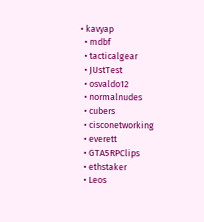• kavyap
  • mdbf
  • tacticalgear
  • JUstTest
  • osvaldo12
  • normalnudes
  • cubers
  • cisconetworking
  • everett
  • GTA5RPClips
  • ethstaker
  • Leos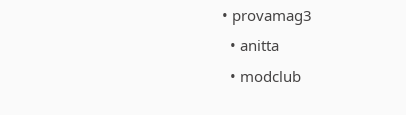• provamag3
  • anitta
  • modclub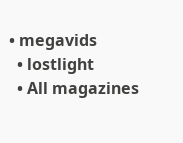• megavids
  • lostlight
  • All magazines